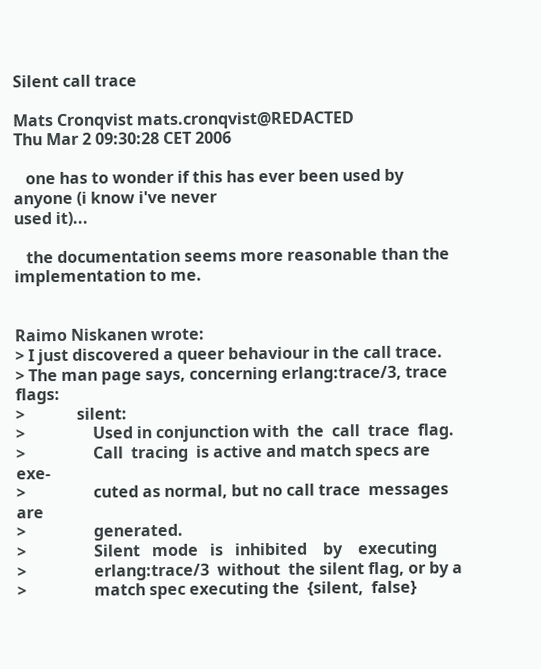Silent call trace

Mats Cronqvist mats.cronqvist@REDACTED
Thu Mar 2 09:30:28 CET 2006

   one has to wonder if this has ever been used by anyone (i know i've never
used it)...

   the documentation seems more reasonable than the implementation to me.


Raimo Niskanen wrote:
> I just discovered a queer behaviour in the call trace.
> The man page says, concerning erlang:trace/3, trace flags:
>             silent:
>                 Used in conjunction with  the  call  trace  flag.
>                 Call  tracing  is active and match specs are exe-
>                 cuted as normal, but no call trace  messages  are
>                 generated.
>                 Silent   mode   is   inhibited    by    executing
>                 erlang:trace/3  without  the silent flag, or by a
>                 match spec executing the  {silent,  false}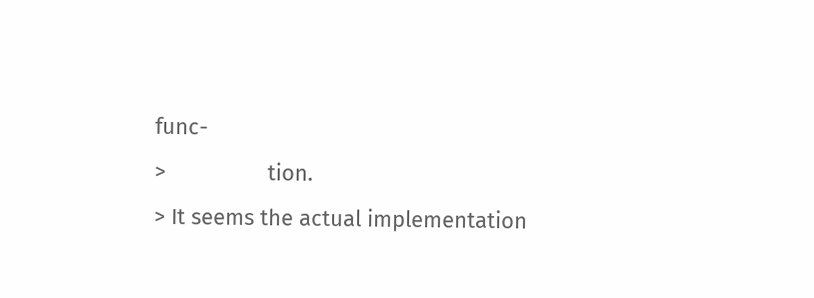func-
>                 tion.
> It seems the actual implementation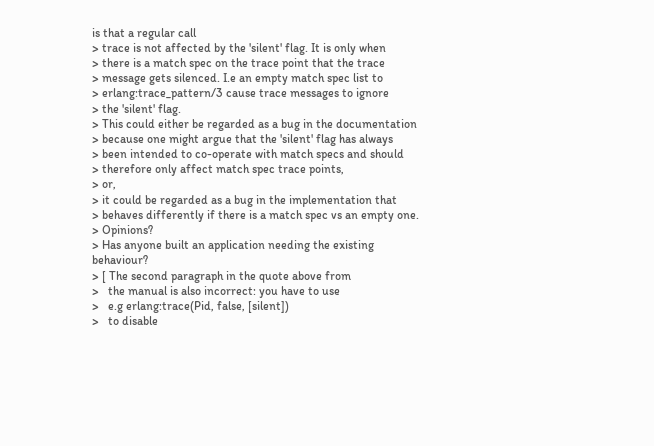is that a regular call
> trace is not affected by the 'silent' flag. It is only when
> there is a match spec on the trace point that the trace
> message gets silenced. I.e an empty match spec list to
> erlang:trace_pattern/3 cause trace messages to ignore
> the 'silent' flag.
> This could either be regarded as a bug in the documentation
> because one might argue that the 'silent' flag has always
> been intended to co-operate with match specs and should
> therefore only affect match spec trace points,
> or,
> it could be regarded as a bug in the implementation that
> behaves differently if there is a match spec vs an empty one.
> Opinions?
> Has anyone built an application needing the existing behaviour?
> [ The second paragraph in the quote above from
>   the manual is also incorrect: you have to use
>   e.g erlang:trace(Pid, false, [silent])
>   to disable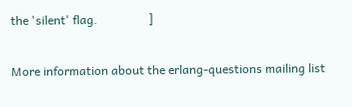the 'silent' flag.                 ]

More information about the erlang-questions mailing list